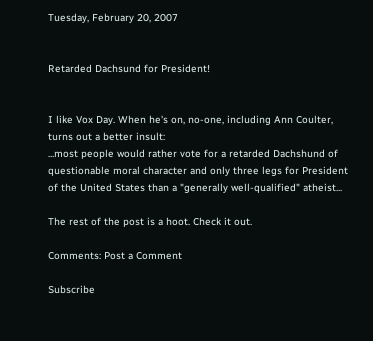Tuesday, February 20, 2007


Retarded Dachsund for President!


I like Vox Day. When he's on, no-one, including Ann Coulter, turns out a better insult:
...most people would rather vote for a retarded Dachshund of questionable moral character and only three legs for President of the United States than a "generally well-qualified" atheist...

The rest of the post is a hoot. Check it out.

Comments: Post a Comment

Subscribe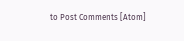to Post Comments [Atom]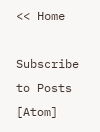<< Home

Subscribe to Posts [Atom]